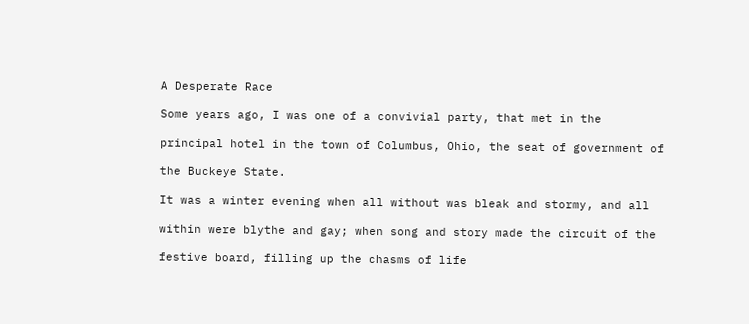A Desperate Race

Some years ago, I was one of a convivial party, that met in the

principal hotel in the town of Columbus, Ohio, the seat of government of

the Buckeye State.

It was a winter evening when all without was bleak and stormy, and all

within were blythe and gay; when song and story made the circuit of the

festive board, filling up the chasms of life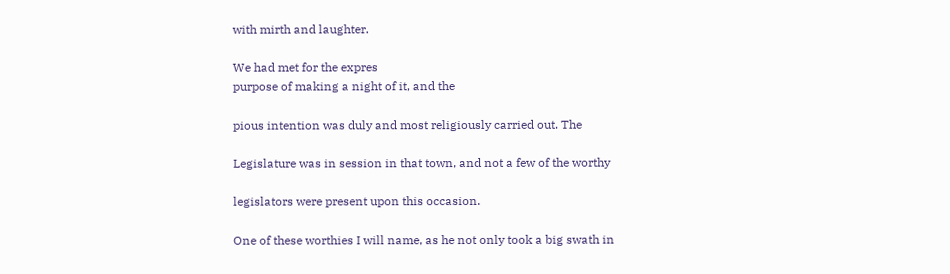with mirth and laughter.

We had met for the expres
purpose of making a night of it, and the

pious intention was duly and most religiously carried out. The

Legislature was in session in that town, and not a few of the worthy

legislators were present upon this occasion.

One of these worthies I will name, as he not only took a big swath in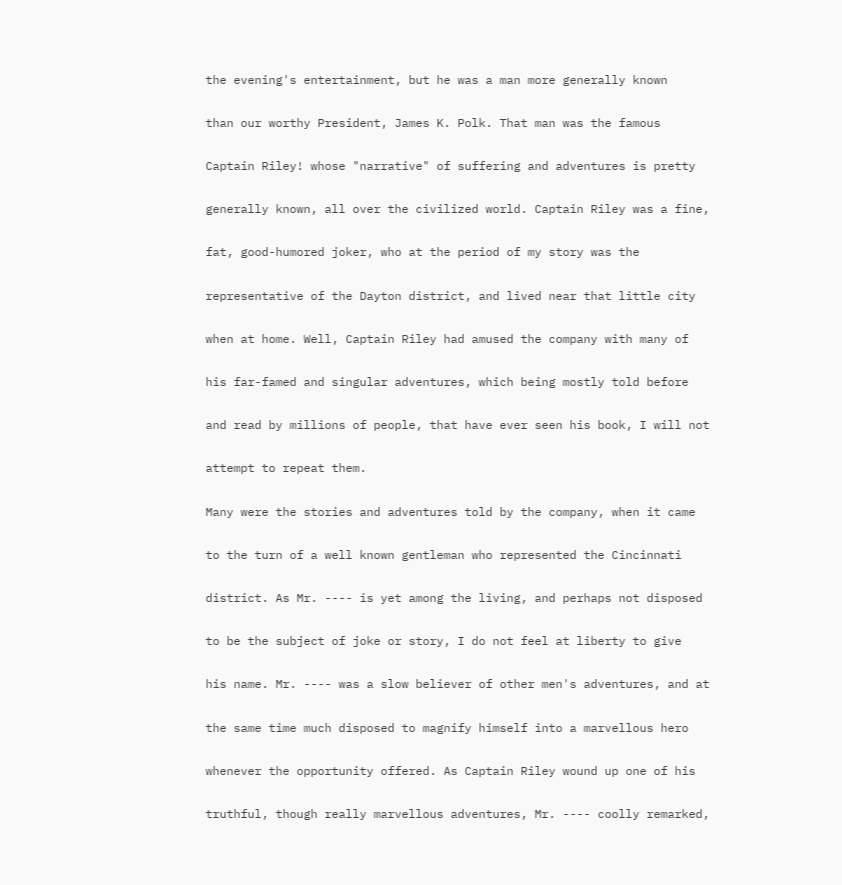the evening's entertainment, but he was a man more generally known

than our worthy President, James K. Polk. That man was the famous

Captain Riley! whose "narrative" of suffering and adventures is pretty

generally known, all over the civilized world. Captain Riley was a fine,

fat, good-humored joker, who at the period of my story was the

representative of the Dayton district, and lived near that little city

when at home. Well, Captain Riley had amused the company with many of

his far-famed and singular adventures, which being mostly told before

and read by millions of people, that have ever seen his book, I will not

attempt to repeat them.

Many were the stories and adventures told by the company, when it came

to the turn of a well known gentleman who represented the Cincinnati

district. As Mr. ---- is yet among the living, and perhaps not disposed

to be the subject of joke or story, I do not feel at liberty to give

his name. Mr. ---- was a slow believer of other men's adventures, and at

the same time much disposed to magnify himself into a marvellous hero

whenever the opportunity offered. As Captain Riley wound up one of his

truthful, though really marvellous adventures, Mr. ---- coolly remarked,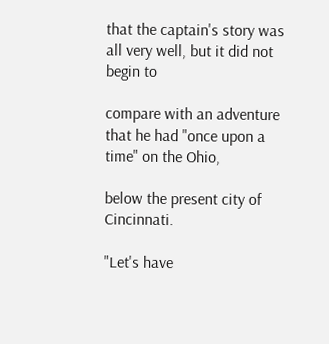that the captain's story was all very well, but it did not begin to

compare with an adventure that he had "once upon a time" on the Ohio,

below the present city of Cincinnati.

"Let's have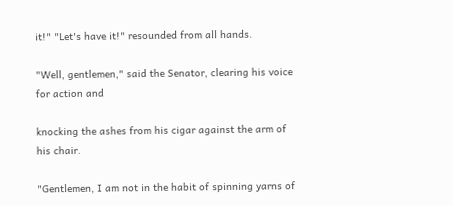it!" "Let's have it!" resounded from all hands.

"Well, gentlemen," said the Senator, clearing his voice for action and

knocking the ashes from his cigar against the arm of his chair.

"Gentlemen, I am not in the habit of spinning yarns of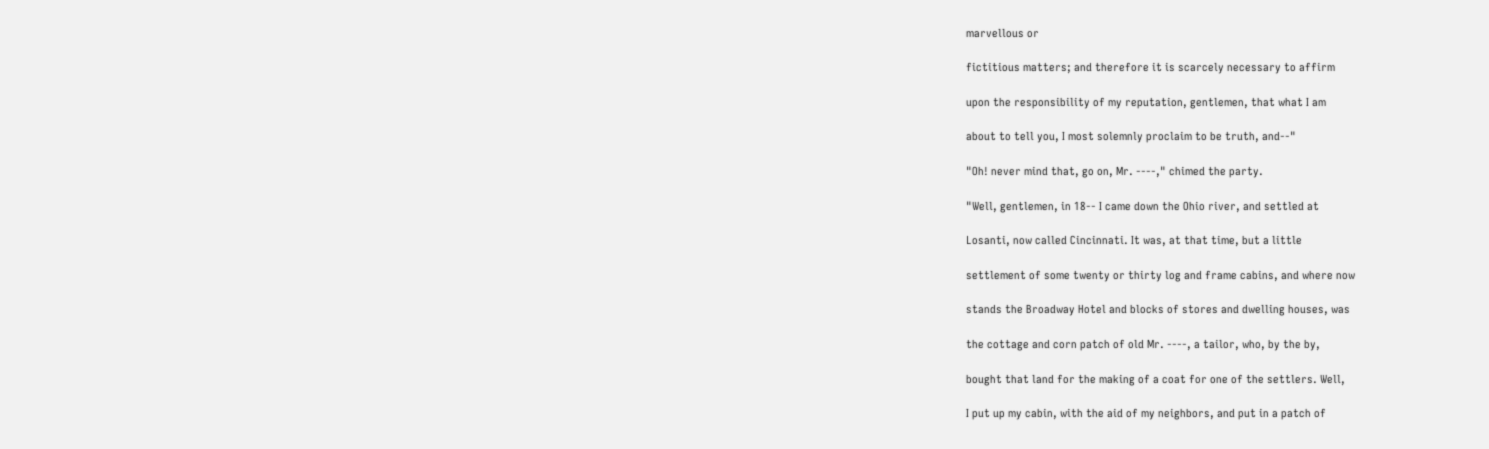marvellous or

fictitious matters; and therefore it is scarcely necessary to affirm

upon the responsibility of my reputation, gentlemen, that what I am

about to tell you, I most solemnly proclaim to be truth, and--"

"Oh! never mind that, go on, Mr. ----," chimed the party.

"Well, gentlemen, in 18-- I came down the Ohio river, and settled at

Losanti, now called Cincinnati. It was, at that time, but a little

settlement of some twenty or thirty log and frame cabins, and where now

stands the Broadway Hotel and blocks of stores and dwelling houses, was

the cottage and corn patch of old Mr. ----, a tailor, who, by the by,

bought that land for the making of a coat for one of the settlers. Well,

I put up my cabin, with the aid of my neighbors, and put in a patch of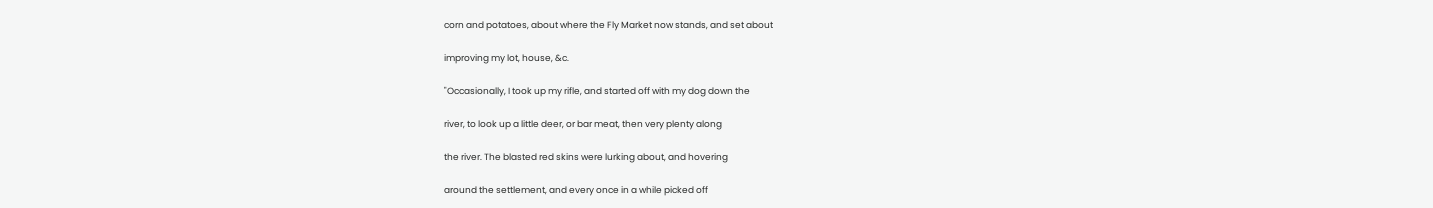corn and potatoes, about where the Fly Market now stands, and set about

improving my lot, house, &c.

"Occasionally, I took up my rifle, and started off with my dog down the

river, to look up a little deer, or bar meat, then very plenty along

the river. The blasted red skins were lurking about, and hovering

around the settlement, and every once in a while picked off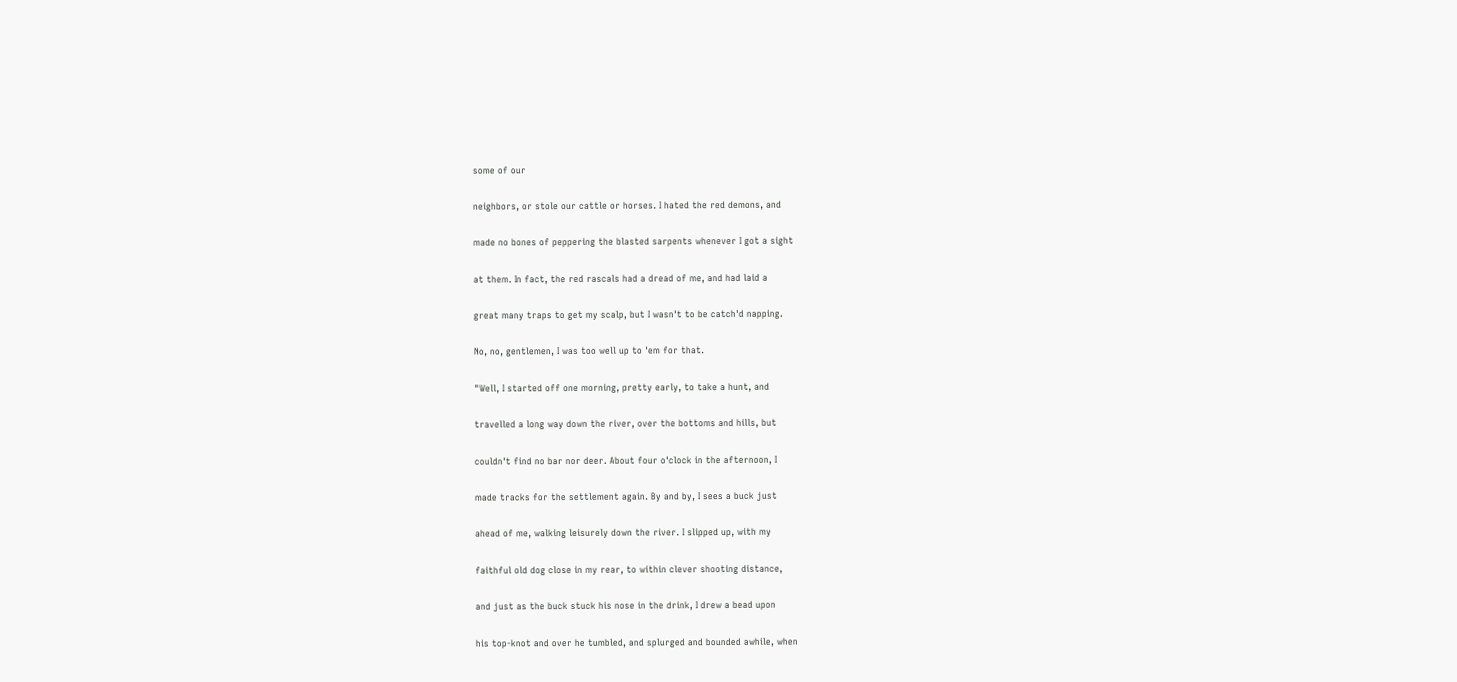some of our

neighbors, or stole our cattle or horses. I hated the red demons, and

made no bones of peppering the blasted sarpents whenever I got a sight

at them. In fact, the red rascals had a dread of me, and had laid a

great many traps to get my scalp, but I wasn't to be catch'd napping.

No, no, gentlemen, I was too well up to 'em for that.

"Well, I started off one morning, pretty early, to take a hunt, and

travelled a long way down the river, over the bottoms and hills, but

couldn't find no bar nor deer. About four o'clock in the afternoon, I

made tracks for the settlement again. By and by, I sees a buck just

ahead of me, walking leisurely down the river. I slipped up, with my

faithful old dog close in my rear, to within clever shooting distance,

and just as the buck stuck his nose in the drink, I drew a bead upon

his top-knot and over he tumbled, and splurged and bounded awhile, when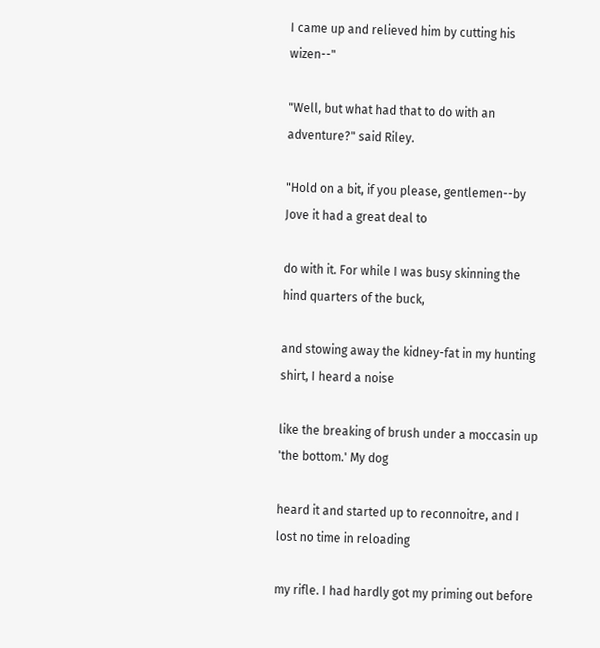I came up and relieved him by cutting his wizen--"

"Well, but what had that to do with an adventure?" said Riley.

"Hold on a bit, if you please, gentlemen--by Jove it had a great deal to

do with it. For while I was busy skinning the hind quarters of the buck,

and stowing away the kidney-fat in my hunting shirt, I heard a noise

like the breaking of brush under a moccasin up 'the bottom.' My dog

heard it and started up to reconnoitre, and I lost no time in reloading

my rifle. I had hardly got my priming out before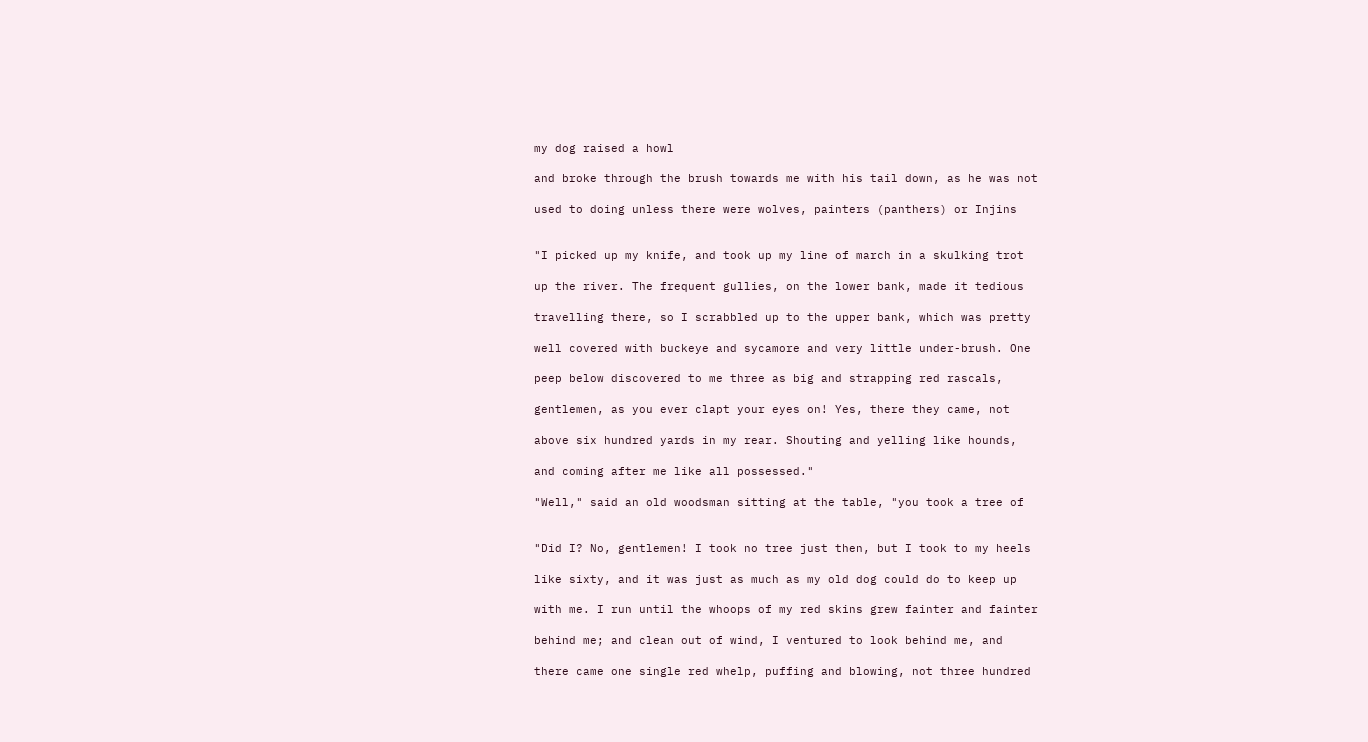my dog raised a howl

and broke through the brush towards me with his tail down, as he was not

used to doing unless there were wolves, painters (panthers) or Injins


"I picked up my knife, and took up my line of march in a skulking trot

up the river. The frequent gullies, on the lower bank, made it tedious

travelling there, so I scrabbled up to the upper bank, which was pretty

well covered with buckeye and sycamore and very little under-brush. One

peep below discovered to me three as big and strapping red rascals,

gentlemen, as you ever clapt your eyes on! Yes, there they came, not

above six hundred yards in my rear. Shouting and yelling like hounds,

and coming after me like all possessed."

"Well," said an old woodsman sitting at the table, "you took a tree of


"Did I? No, gentlemen! I took no tree just then, but I took to my heels

like sixty, and it was just as much as my old dog could do to keep up

with me. I run until the whoops of my red skins grew fainter and fainter

behind me; and clean out of wind, I ventured to look behind me, and

there came one single red whelp, puffing and blowing, not three hundred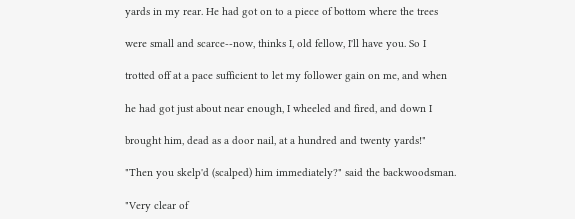yards in my rear. He had got on to a piece of bottom where the trees

were small and scarce--now, thinks I, old fellow, I'll have you. So I

trotted off at a pace sufficient to let my follower gain on me, and when

he had got just about near enough, I wheeled and fired, and down I

brought him, dead as a door nail, at a hundred and twenty yards!"

"Then you skelp'd (scalped) him immediately?" said the backwoodsman.

"Very clear of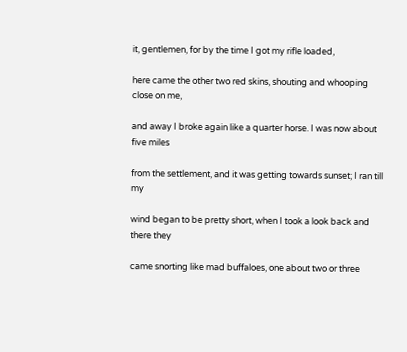it, gentlemen, for by the time I got my rifle loaded,

here came the other two red skins, shouting and whooping close on me,

and away I broke again like a quarter horse. I was now about five miles

from the settlement, and it was getting towards sunset; I ran till my

wind began to be pretty short, when I took a look back and there they

came snorting like mad buffaloes, one about two or three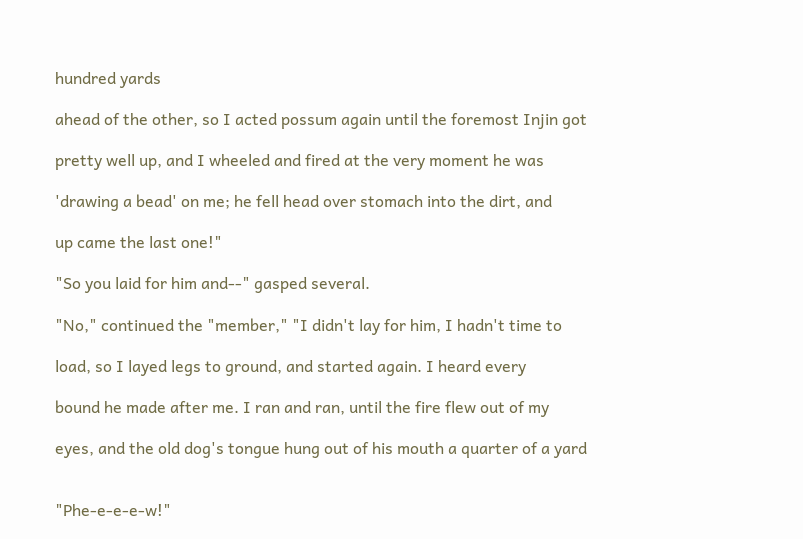hundred yards

ahead of the other, so I acted possum again until the foremost Injin got

pretty well up, and I wheeled and fired at the very moment he was

'drawing a bead' on me; he fell head over stomach into the dirt, and

up came the last one!"

"So you laid for him and--" gasped several.

"No," continued the "member," "I didn't lay for him, I hadn't time to

load, so I layed legs to ground, and started again. I heard every

bound he made after me. I ran and ran, until the fire flew out of my

eyes, and the old dog's tongue hung out of his mouth a quarter of a yard


"Phe-e-e-e-w!"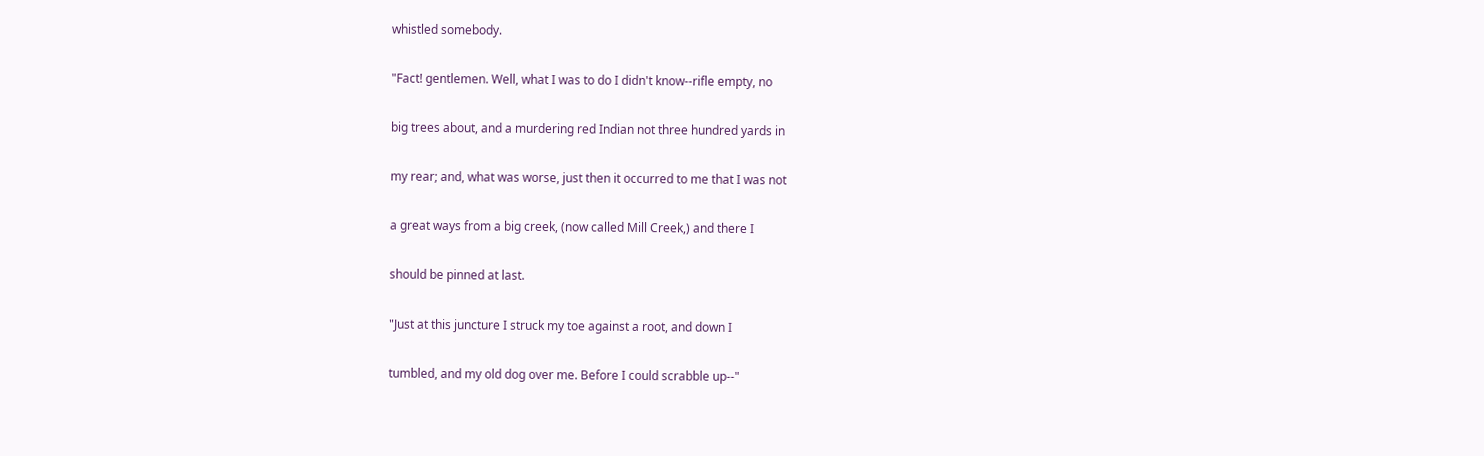whistled somebody.

"Fact! gentlemen. Well, what I was to do I didn't know--rifle empty, no

big trees about, and a murdering red Indian not three hundred yards in

my rear; and, what was worse, just then it occurred to me that I was not

a great ways from a big creek, (now called Mill Creek,) and there I

should be pinned at last.

"Just at this juncture I struck my toe against a root, and down I

tumbled, and my old dog over me. Before I could scrabble up--"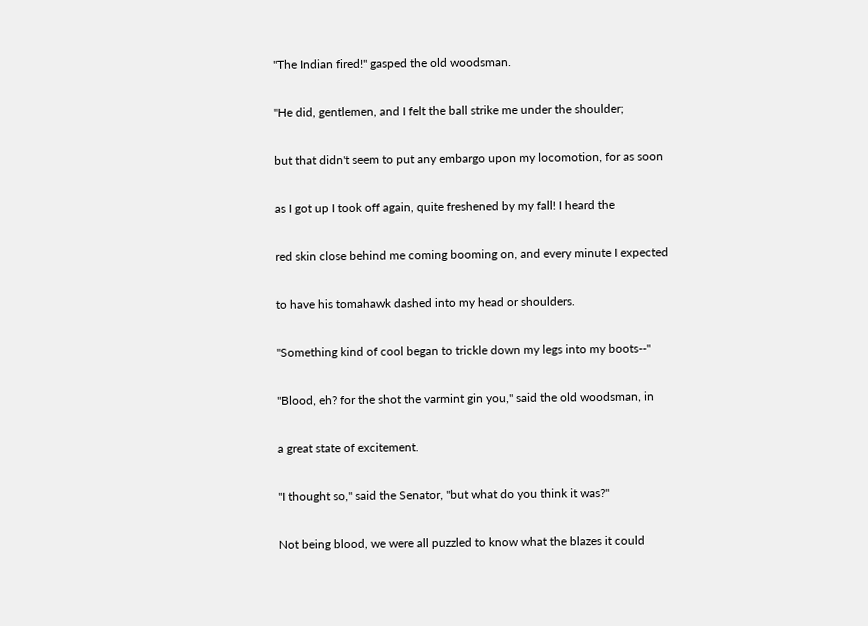"The Indian fired!" gasped the old woodsman.

"He did, gentlemen, and I felt the ball strike me under the shoulder;

but that didn't seem to put any embargo upon my locomotion, for as soon

as I got up I took off again, quite freshened by my fall! I heard the

red skin close behind me coming booming on, and every minute I expected

to have his tomahawk dashed into my head or shoulders.

"Something kind of cool began to trickle down my legs into my boots--"

"Blood, eh? for the shot the varmint gin you," said the old woodsman, in

a great state of excitement.

"I thought so," said the Senator, "but what do you think it was?"

Not being blood, we were all puzzled to know what the blazes it could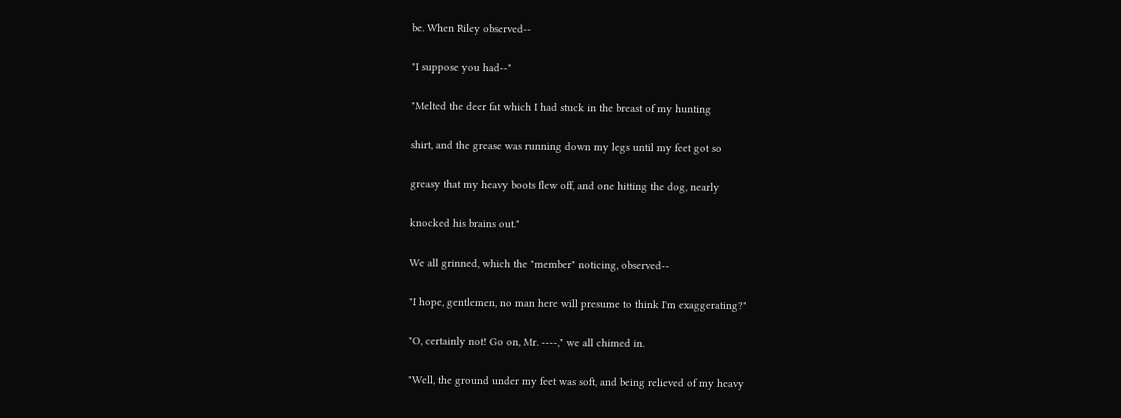be. When Riley observed--

"I suppose you had--"

"Melted the deer fat which I had stuck in the breast of my hunting

shirt, and the grease was running down my legs until my feet got so

greasy that my heavy boots flew off, and one hitting the dog, nearly

knocked his brains out."

We all grinned, which the "member" noticing, observed--

"I hope, gentlemen, no man here will presume to think I'm exaggerating?"

"O, certainly not! Go on, Mr. ----," we all chimed in.

"Well, the ground under my feet was soft, and being relieved of my heavy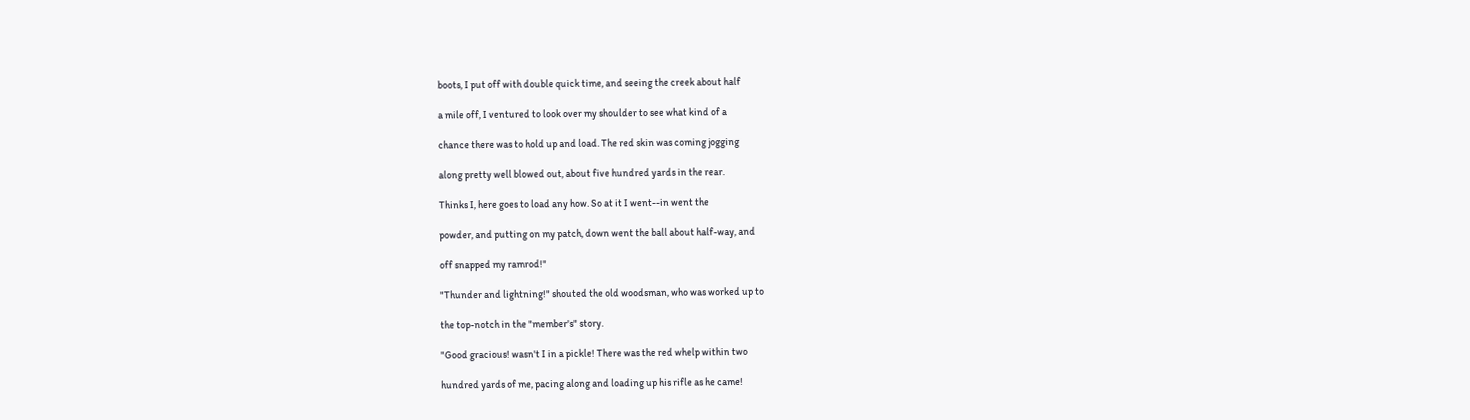boots, I put off with double quick time, and seeing the creek about half

a mile off, I ventured to look over my shoulder to see what kind of a

chance there was to hold up and load. The red skin was coming jogging

along pretty well blowed out, about five hundred yards in the rear.

Thinks I, here goes to load any how. So at it I went--in went the

powder, and putting on my patch, down went the ball about half-way, and

off snapped my ramrod!"

"Thunder and lightning!" shouted the old woodsman, who was worked up to

the top-notch in the "member's" story.

"Good gracious! wasn't I in a pickle! There was the red whelp within two

hundred yards of me, pacing along and loading up his rifle as he came!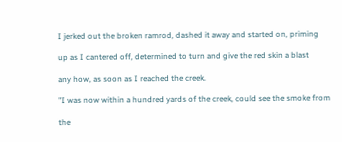I jerked out the broken ramrod, dashed it away and started on, priming

up as I cantered off, determined to turn and give the red skin a blast

any how, as soon as I reached the creek.

"I was now within a hundred yards of the creek, could see the smoke from

the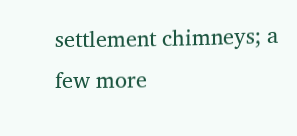settlement chimneys; a few more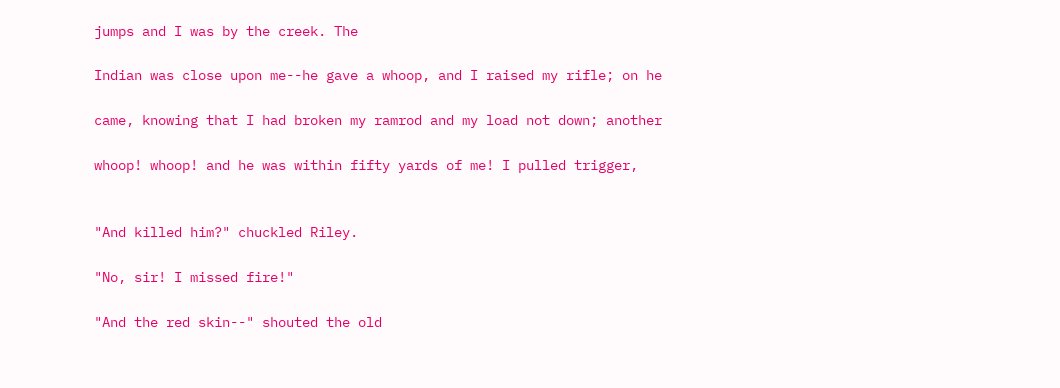jumps and I was by the creek. The

Indian was close upon me--he gave a whoop, and I raised my rifle; on he

came, knowing that I had broken my ramrod and my load not down; another

whoop! whoop! and he was within fifty yards of me! I pulled trigger,


"And killed him?" chuckled Riley.

"No, sir! I missed fire!"

"And the red skin--" shouted the old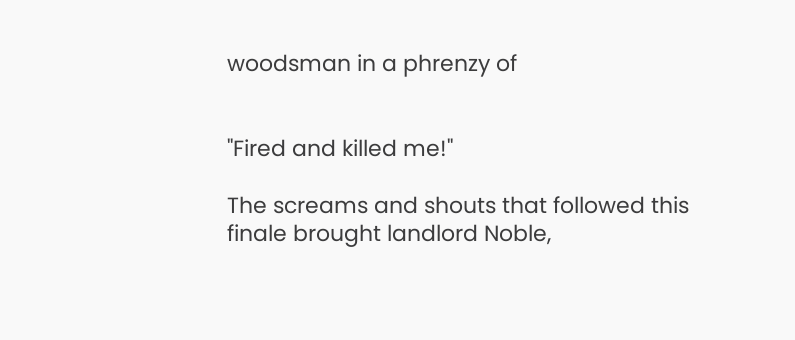woodsman in a phrenzy of


"Fired and killed me!"

The screams and shouts that followed this finale brought landlord Noble,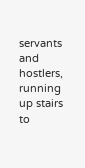servants and hostlers, running up stairs to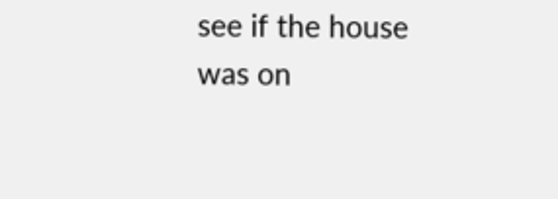see if the house was on